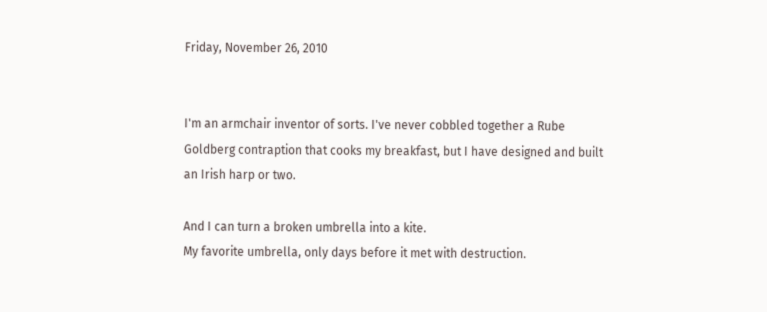Friday, November 26, 2010


I'm an armchair inventor of sorts. I've never cobbled together a Rube Goldberg contraption that cooks my breakfast, but I have designed and built an Irish harp or two.

And I can turn a broken umbrella into a kite.
My favorite umbrella, only days before it met with destruction.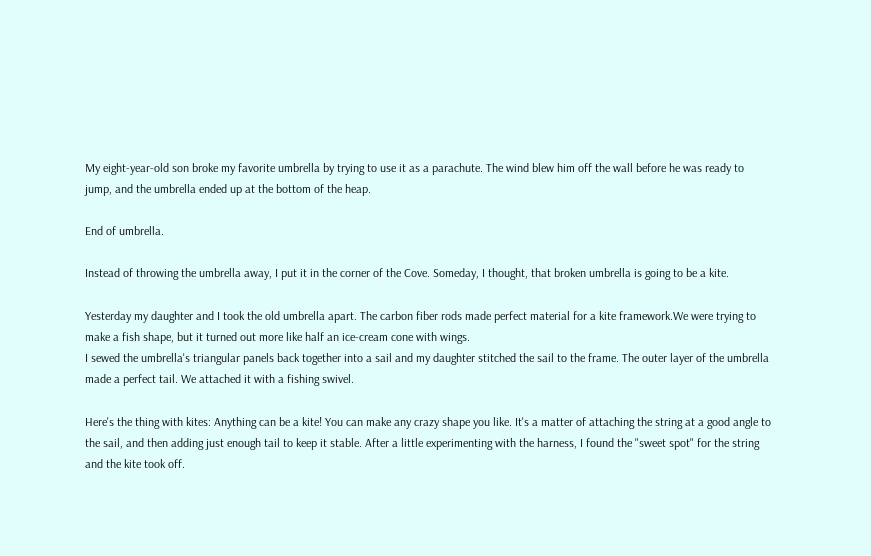My eight-year-old son broke my favorite umbrella by trying to use it as a parachute. The wind blew him off the wall before he was ready to jump, and the umbrella ended up at the bottom of the heap.

End of umbrella.

Instead of throwing the umbrella away, I put it in the corner of the Cove. Someday, I thought, that broken umbrella is going to be a kite.

Yesterday my daughter and I took the old umbrella apart. The carbon fiber rods made perfect material for a kite framework.We were trying to make a fish shape, but it turned out more like half an ice-cream cone with wings.
I sewed the umbrella's triangular panels back together into a sail and my daughter stitched the sail to the frame. The outer layer of the umbrella made a perfect tail. We attached it with a fishing swivel.

Here's the thing with kites: Anything can be a kite! You can make any crazy shape you like. It's a matter of attaching the string at a good angle to the sail, and then adding just enough tail to keep it stable. After a little experimenting with the harness, I found the "sweet spot" for the string and the kite took off.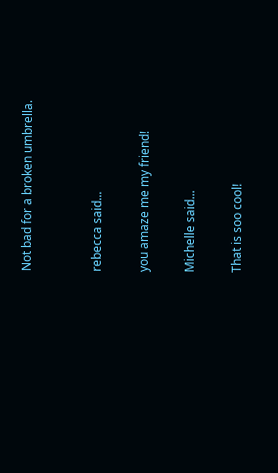Not bad for a broken umbrella.


rebecca said...

you amaze me my friend!

Michelle said...

That is soo cool!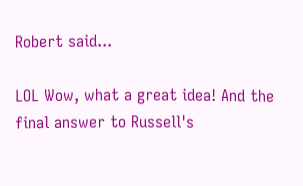Robert said...

LOL Wow, what a great idea! And the final answer to Russell's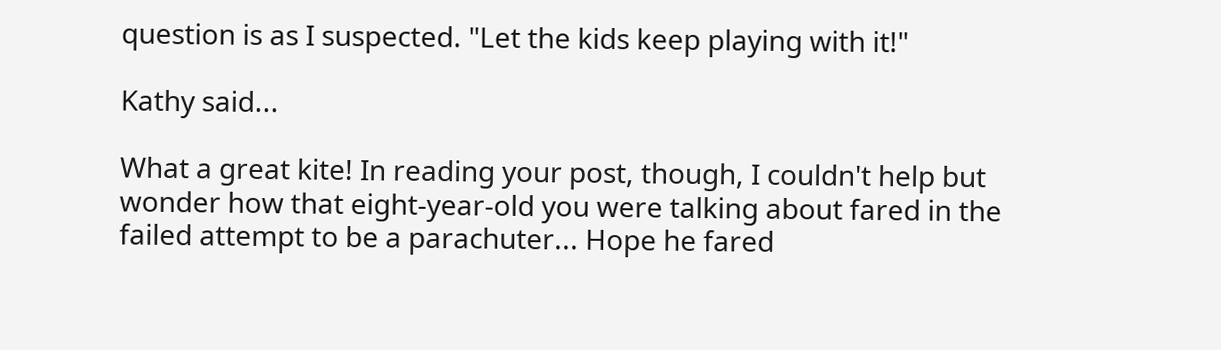question is as I suspected. "Let the kids keep playing with it!"

Kathy said...

What a great kite! In reading your post, though, I couldn't help but wonder how that eight-year-old you were talking about fared in the failed attempt to be a parachuter... Hope he fared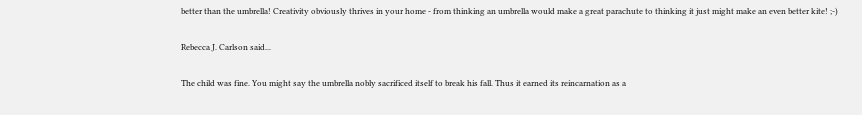better than the umbrella! Creativity obviously thrives in your home - from thinking an umbrella would make a great parachute to thinking it just might make an even better kite! ;-)

Rebecca J. Carlson said...

The child was fine. You might say the umbrella nobly sacrificed itself to break his fall. Thus it earned its reincarnation as a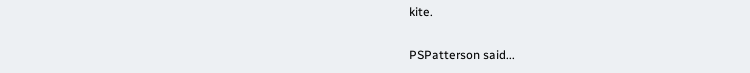kite.

PSPatterson said...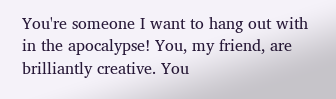You're someone I want to hang out with in the apocalypse! You, my friend, are brilliantly creative. You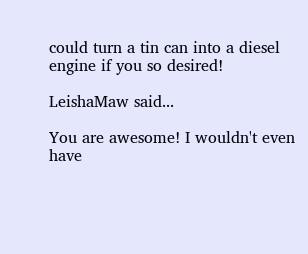could turn a tin can into a diesel engine if you so desired!

LeishaMaw said...

You are awesome! I wouldn't even have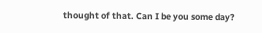thought of that. Can I be you some day?